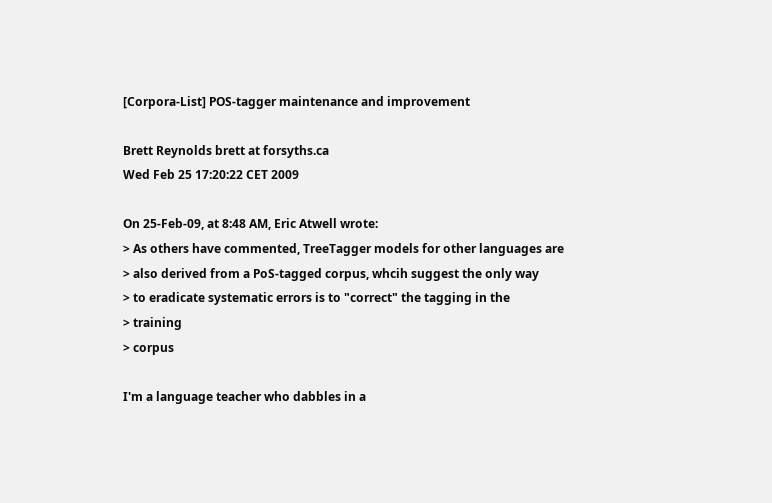[Corpora-List] POS-tagger maintenance and improvement

Brett Reynolds brett at forsyths.ca
Wed Feb 25 17:20:22 CET 2009

On 25-Feb-09, at 8:48 AM, Eric Atwell wrote:
> As others have commented, TreeTagger models for other languages are
> also derived from a PoS-tagged corpus, whcih suggest the only way
> to eradicate systematic errors is to "correct" the tagging in the
> training
> corpus

I'm a language teacher who dabbles in a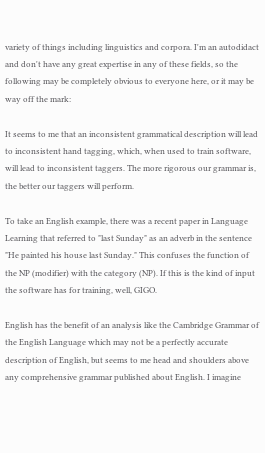variety of things including linguistics and corpora. I'm an autodidact and don't have any great expertise in any of these fields, so the following may be completely obvious to everyone here, or it may be way off the mark:

It seems to me that an inconsistent grammatical description will lead to inconsistent hand tagging, which, when used to train software, will lead to inconsistent taggers. The more rigorous our grammar is, the better our taggers will perform.

To take an English example, there was a recent paper in Language Learning that referred to "last Sunday" as an adverb in the sentence "He painted his house last Sunday." This confuses the function of the NP (modifier) with the category (NP). If this is the kind of input the software has for training, well, GIGO.

English has the benefit of an analysis like the Cambridge Grammar of the English Language which may not be a perfectly accurate description of English, but seems to me head and shoulders above any comprehensive grammar published about English. I imagine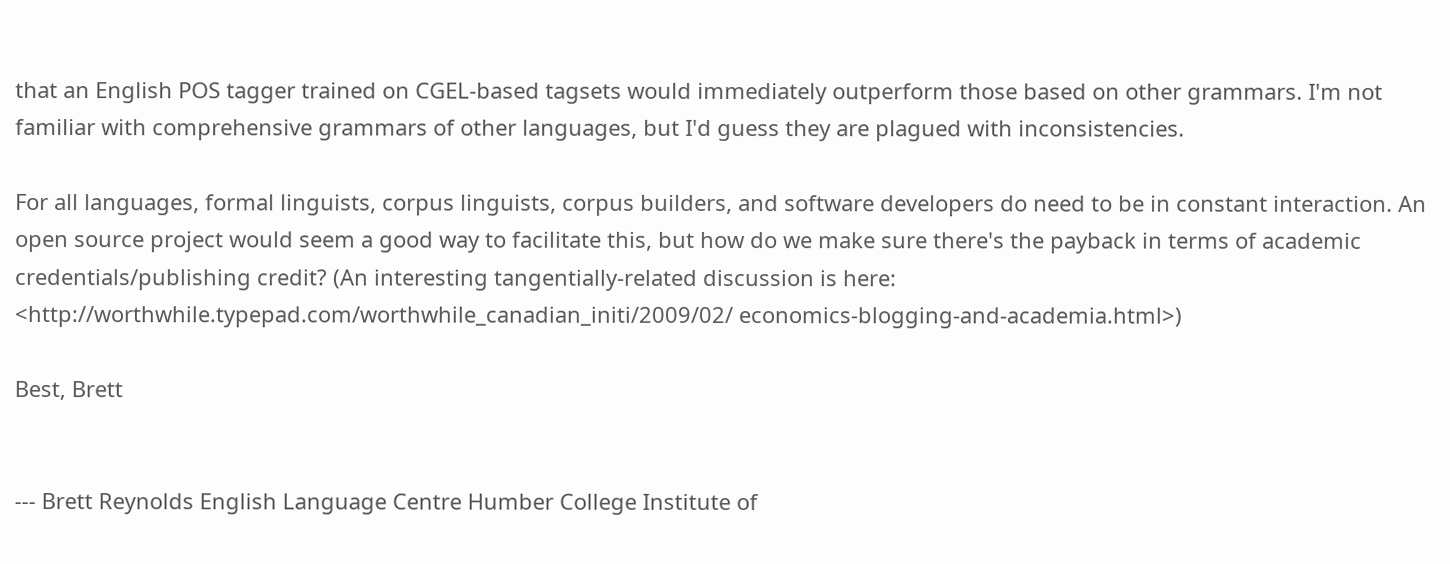that an English POS tagger trained on CGEL-based tagsets would immediately outperform those based on other grammars. I'm not familiar with comprehensive grammars of other languages, but I'd guess they are plagued with inconsistencies.

For all languages, formal linguists, corpus linguists, corpus builders, and software developers do need to be in constant interaction. An open source project would seem a good way to facilitate this, but how do we make sure there's the payback in terms of academic credentials/publishing credit? (An interesting tangentially-related discussion is here: <http://worthwhile.typepad.com/worthwhile_canadian_initi/2009/02/ economics-blogging-and-academia.html>)

Best, Brett


--- Brett Reynolds English Language Centre Humber College Institute of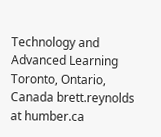Technology and Advanced Learning Toronto, Ontario, Canada brett.reynolds at humber.ca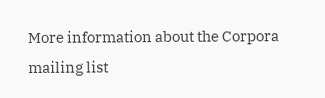More information about the Corpora mailing list